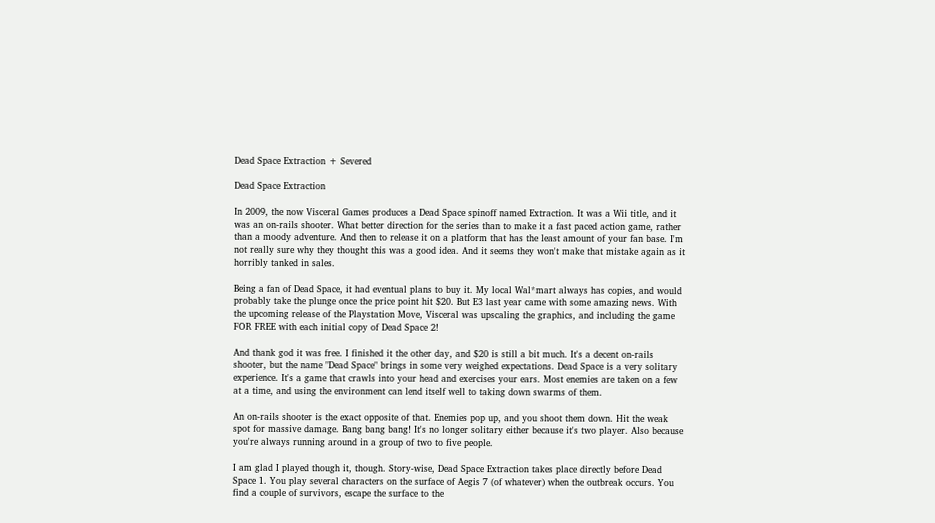Dead Space Extraction + Severed

Dead Space Extraction

In 2009, the now Visceral Games produces a Dead Space spinoff named Extraction. It was a Wii title, and it was an on-rails shooter. What better direction for the series than to make it a fast paced action game, rather than a moody adventure. And then to release it on a platform that has the least amount of your fan base. I'm not really sure why they thought this was a good idea. And it seems they won't make that mistake again as it horribly tanked in sales.

Being a fan of Dead Space, it had eventual plans to buy it. My local Wal*mart always has copies, and would probably take the plunge once the price point hit $20. But E3 last year came with some amazing news. With the upcoming release of the Playstation Move, Visceral was upscaling the graphics, and including the game FOR FREE with each initial copy of Dead Space 2!

And thank god it was free. I finished it the other day, and $20 is still a bit much. It's a decent on-rails shooter, but the name "Dead Space" brings in some very weighed expectations. Dead Space is a very solitary experience. It's a game that crawls into your head and exercises your ears. Most enemies are taken on a few at a time, and using the environment can lend itself well to taking down swarms of them.

An on-rails shooter is the exact opposite of that. Enemies pop up, and you shoot them down. Hit the weak spot for massive damage. Bang bang bang! It's no longer solitary either because it's two player. Also because you're always running around in a group of two to five people.

I am glad I played though it, though. Story-wise, Dead Space Extraction takes place directly before Dead Space 1. You play several characters on the surface of Aegis 7 (of whatever) when the outbreak occurs. You find a couple of survivors, escape the surface to the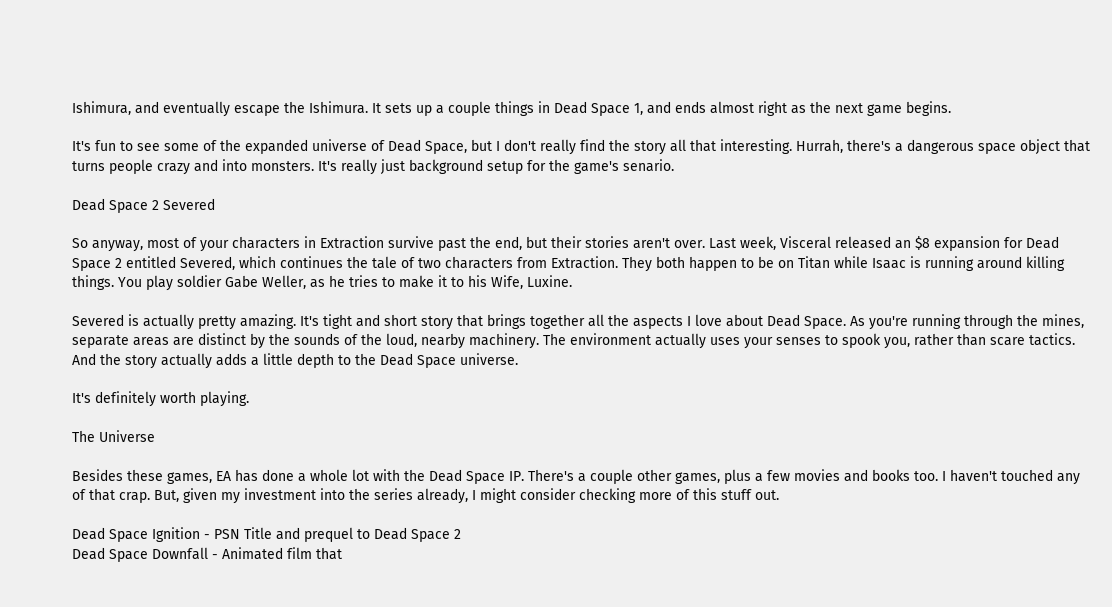Ishimura, and eventually escape the Ishimura. It sets up a couple things in Dead Space 1, and ends almost right as the next game begins.

It's fun to see some of the expanded universe of Dead Space, but I don't really find the story all that interesting. Hurrah, there's a dangerous space object that turns people crazy and into monsters. It's really just background setup for the game's senario.

Dead Space 2 Severed

So anyway, most of your characters in Extraction survive past the end, but their stories aren't over. Last week, Visceral released an $8 expansion for Dead Space 2 entitled Severed, which continues the tale of two characters from Extraction. They both happen to be on Titan while Isaac is running around killing things. You play soldier Gabe Weller, as he tries to make it to his Wife, Luxine.

Severed is actually pretty amazing. It's tight and short story that brings together all the aspects I love about Dead Space. As you're running through the mines, separate areas are distinct by the sounds of the loud, nearby machinery. The environment actually uses your senses to spook you, rather than scare tactics. And the story actually adds a little depth to the Dead Space universe.

It's definitely worth playing.

The Universe

Besides these games, EA has done a whole lot with the Dead Space IP. There's a couple other games, plus a few movies and books too. I haven't touched any of that crap. But, given my investment into the series already, I might consider checking more of this stuff out.

Dead Space Ignition - PSN Title and prequel to Dead Space 2
Dead Space Downfall - Animated film that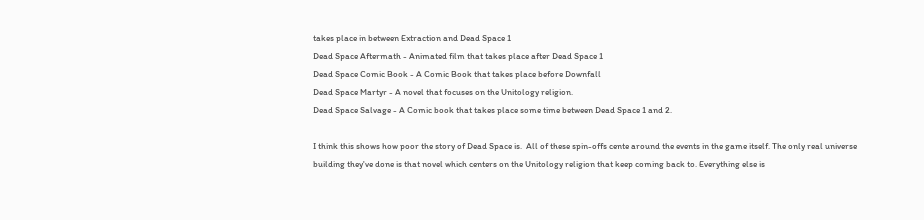takes place in between Extraction and Dead Space 1
Dead Space Aftermath - Animated film that takes place after Dead Space 1
Dead Space Comic Book - A Comic Book that takes place before Downfall
Dead Space Martyr - A novel that focuses on the Unitology religion.
Dead Space Salvage - A Comic book that takes place some time between Dead Space 1 and 2.

I think this shows how poor the story of Dead Space is.  All of these spin-offs cente around the events in the game itself. The only real universe building they've done is that novel which centers on the Unitology religion that keep coming back to. Everything else is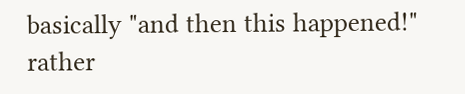basically "and then this happened!" rather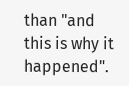than "and this is why it happened".